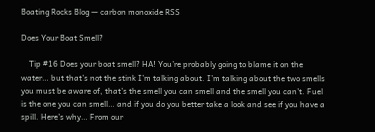Boating Rocks Blog — carbon monoxide RSS

Does Your Boat Smell?

    Tip #16 Does your boat smell? HA! You’re probably going to blame it on the water… but that’s not the stink I’m talking about. I’m talking about the two smells you must be aware of, that’s the smell you can smell and the smell you can’t. Fuel is the one you can smell… and if you do you better take a look and see if you have a spill. Here’s why… From our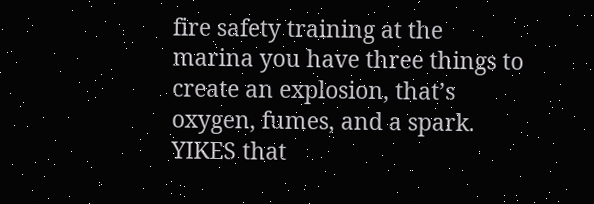fire safety training at the marina you have three things to create an explosion, that’s oxygen, fumes, and a spark.  YIKES that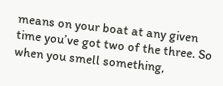means on your boat at any given time you’ve got two of the three. So when you smell something,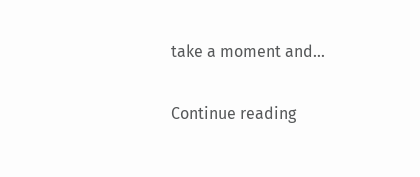take a moment and...

Continue reading